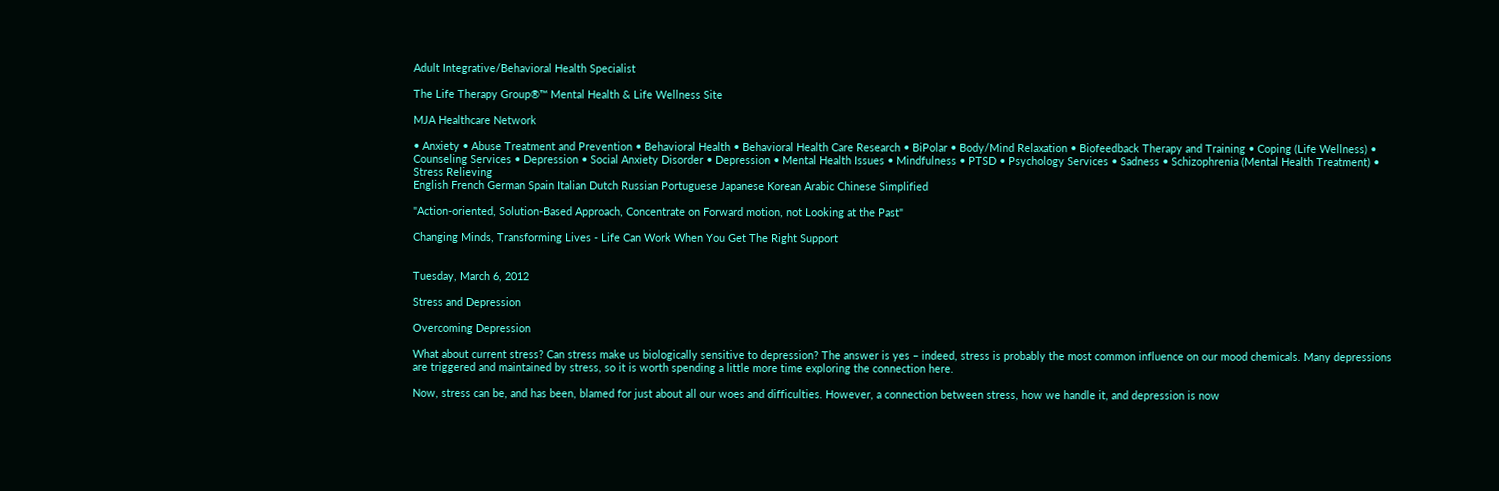Adult Integrative/Behavioral Health Specialist

The Life Therapy Group®™ Mental Health & Life Wellness Site

MJA Healthcare Network

• Anxiety • Abuse Treatment and Prevention • Behavioral Health • Behavioral Health Care Research • BiPolar • Body/Mind Relaxation • Biofeedback Therapy and Training • Coping (Life Wellness) • Counseling Services • Depression • Social Anxiety Disorder • Depression • Mental Health Issues • Mindfulness • PTSD • Psychology Services • Sadness • Schizophrenia (Mental Health Treatment) • Stress Relieving
English French German Spain Italian Dutch Russian Portuguese Japanese Korean Arabic Chinese Simplified

"Action-oriented, Solution-Based Approach, Concentrate on Forward motion, not Looking at the Past"

Changing Minds, Transforming Lives - Life Can Work When You Get The Right Support


Tuesday, March 6, 2012

Stress and Depression

Overcoming Depression

What about current stress? Can stress make us biologically sensitive to depression? The answer is yes – indeed, stress is probably the most common influence on our mood chemicals. Many depressions are triggered and maintained by stress, so it is worth spending a little more time exploring the connection here.

Now, stress can be, and has been, blamed for just about all our woes and difficulties. However, a connection between stress, how we handle it, and depression is now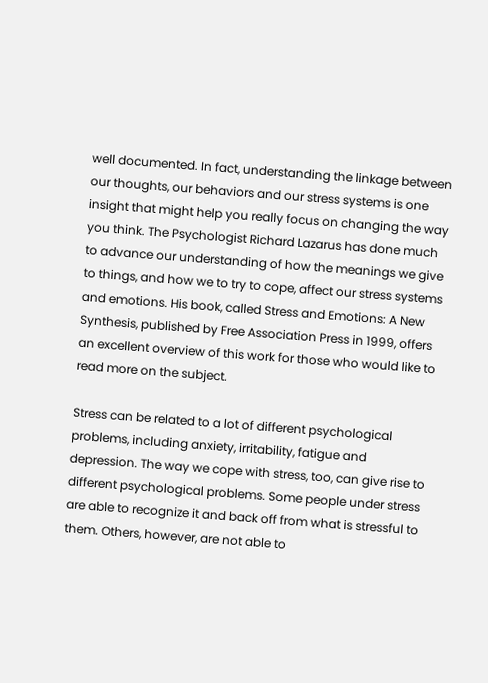well documented. In fact, understanding the linkage between our thoughts, our behaviors and our stress systems is one insight that might help you really focus on changing the way you think. The Psychologist Richard Lazarus has done much to advance our understanding of how the meanings we give to things, and how we to try to cope, affect our stress systems and emotions. His book, called Stress and Emotions: A New Synthesis, published by Free Association Press in 1999, offers an excellent overview of this work for those who would like to read more on the subject.

Stress can be related to a lot of different psychological problems, including anxiety, irritability, fatigue and depression. The way we cope with stress, too, can give rise to different psychological problems. Some people under stress are able to recognize it and back off from what is stressful to them. Others, however, are not able to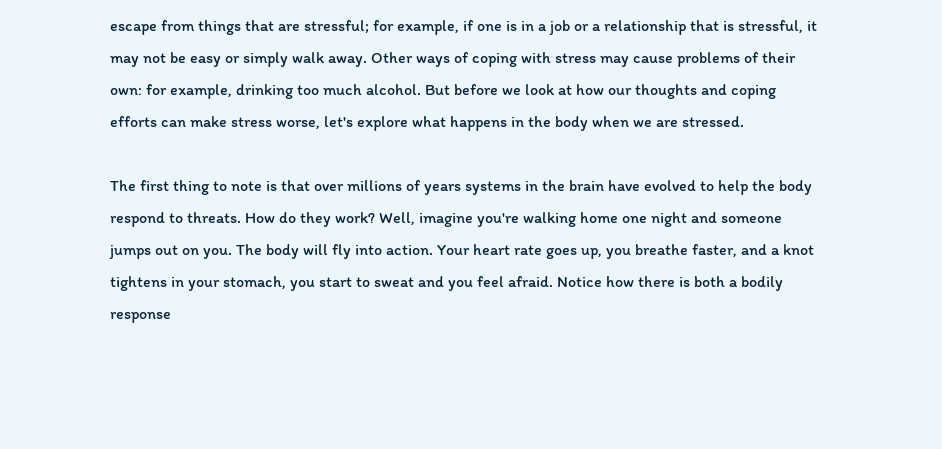escape from things that are stressful; for example, if one is in a job or a relationship that is stressful, it may not be easy or simply walk away. Other ways of coping with stress may cause problems of their own: for example, drinking too much alcohol. But before we look at how our thoughts and coping efforts can make stress worse, let's explore what happens in the body when we are stressed.

The first thing to note is that over millions of years systems in the brain have evolved to help the body respond to threats. How do they work? Well, imagine you're walking home one night and someone jumps out on you. The body will fly into action. Your heart rate goes up, you breathe faster, and a knot tightens in your stomach, you start to sweat and you feel afraid. Notice how there is both a bodily response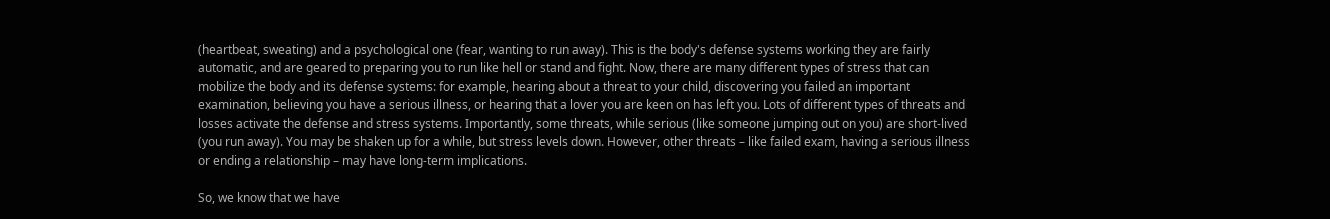(heartbeat, sweating) and a psychological one (fear, wanting to run away). This is the body's defense systems working they are fairly automatic, and are geared to preparing you to run like hell or stand and fight. Now, there are many different types of stress that can mobilize the body and its defense systems: for example, hearing about a threat to your child, discovering you failed an important examination, believing you have a serious illness, or hearing that a lover you are keen on has left you. Lots of different types of threats and losses activate the defense and stress systems. Importantly, some threats, while serious (like someone jumping out on you) are short-lived (you run away). You may be shaken up for a while, but stress levels down. However, other threats – like failed exam, having a serious illness or ending a relationship – may have long-term implications.

So, we know that we have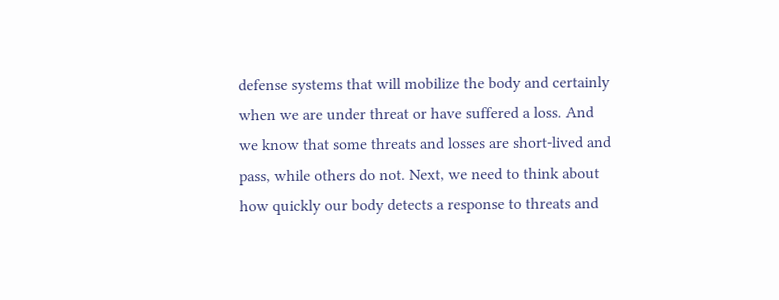defense systems that will mobilize the body and certainly when we are under threat or have suffered a loss. And we know that some threats and losses are short-lived and pass, while others do not. Next, we need to think about how quickly our body detects a response to threats and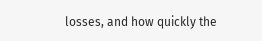losses, and how quickly the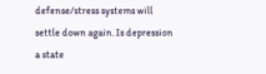defense/stress systems will settle down again. Is depression a state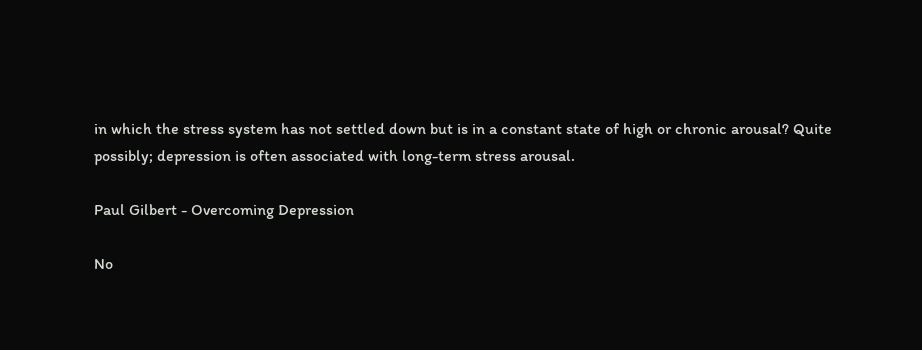in which the stress system has not settled down but is in a constant state of high or chronic arousal? Quite possibly; depression is often associated with long-term stress arousal.

Paul Gilbert - Overcoming Depression

No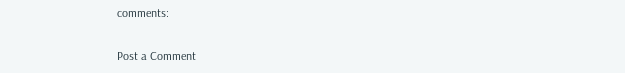comments:

Post a Comment